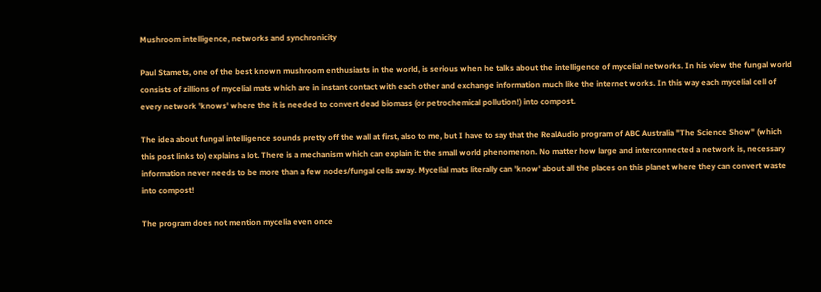Mushroom intelligence, networks and synchronicity

Paul Stamets, one of the best known mushroom enthusiasts in the world, is serious when he talks about the intelligence of mycelial networks. In his view the fungal world consists of zillions of mycelial mats which are in instant contact with each other and exchange information much like the internet works. In this way each mycelial cell of every network 'knows' where the it is needed to convert dead biomass (or petrochemical pollution!) into compost.

The idea about fungal intelligence sounds pretty off the wall at first, also to me, but I have to say that the RealAudio program of ABC Australia "The Science Show" (which this post links to) explains a lot. There is a mechanism which can explain it: the small world phenomenon. No matter how large and interconnected a network is, necessary information never needs to be more than a few nodes/fungal cells away. Mycelial mats literally can 'know' about all the places on this planet where they can convert waste into compost!

The program does not mention mycelia even once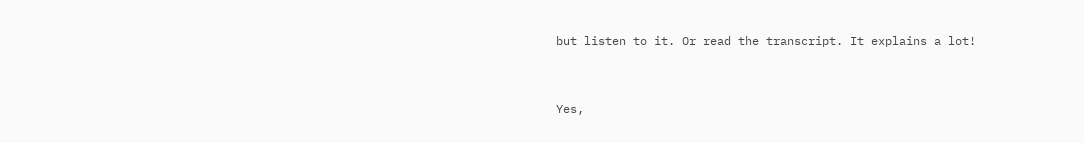but listen to it. Or read the transcript. It explains a lot!


Yes,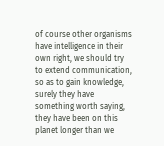of course other organisms have intelligence in their own right, we should try to extend communication, so as to gain knowledge, surely they have something worth saying, they have been on this planet longer than we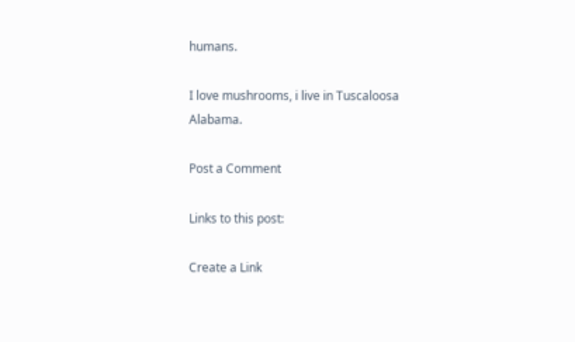humans.

I love mushrooms, i live in Tuscaloosa Alabama.

Post a Comment

Links to this post:

Create a Link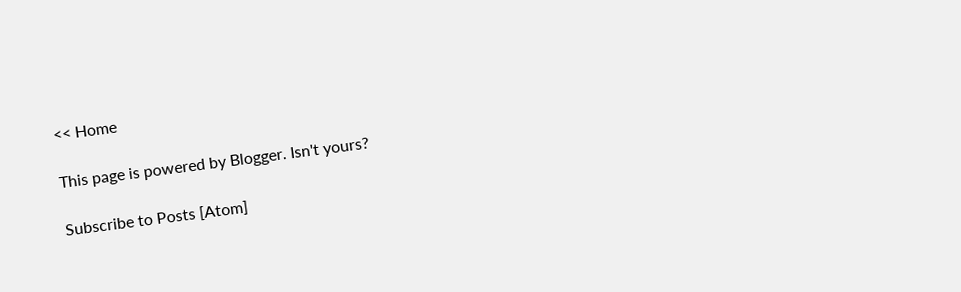<< Home

This page is powered by Blogger. Isn't yours?

Subscribe to Posts [Atom]